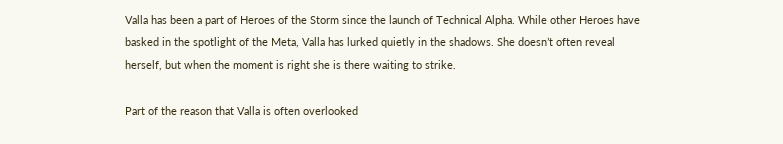Valla has been a part of Heroes of the Storm since the launch of Technical Alpha. While other Heroes have basked in the spotlight of the Meta, Valla has lurked quietly in the shadows. She doesn’t often reveal herself, but when the moment is right she is there waiting to strike.

Part of the reason that Valla is often overlooked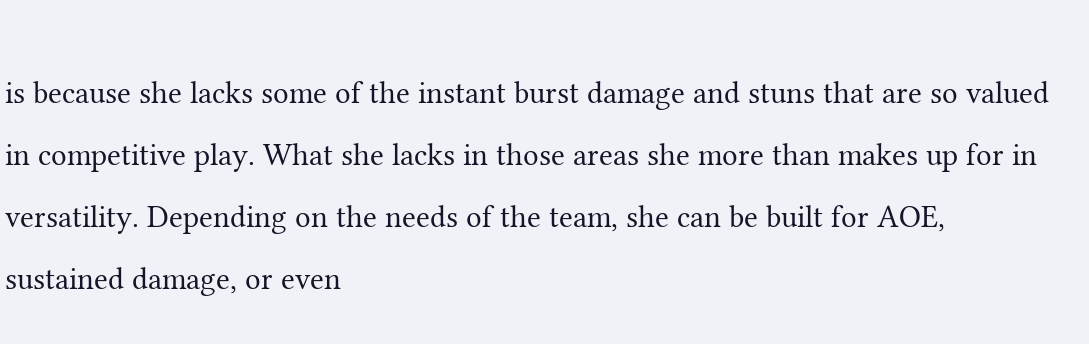is because she lacks some of the instant burst damage and stuns that are so valued in competitive play. What she lacks in those areas she more than makes up for in versatility. Depending on the needs of the team, she can be built for AOE, sustained damage, or even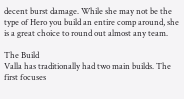decent burst damage. While she may not be the type of Hero you build an entire comp around, she is a great choice to round out almost any team.

The Build
Valla has traditionally had two main builds. The first focuses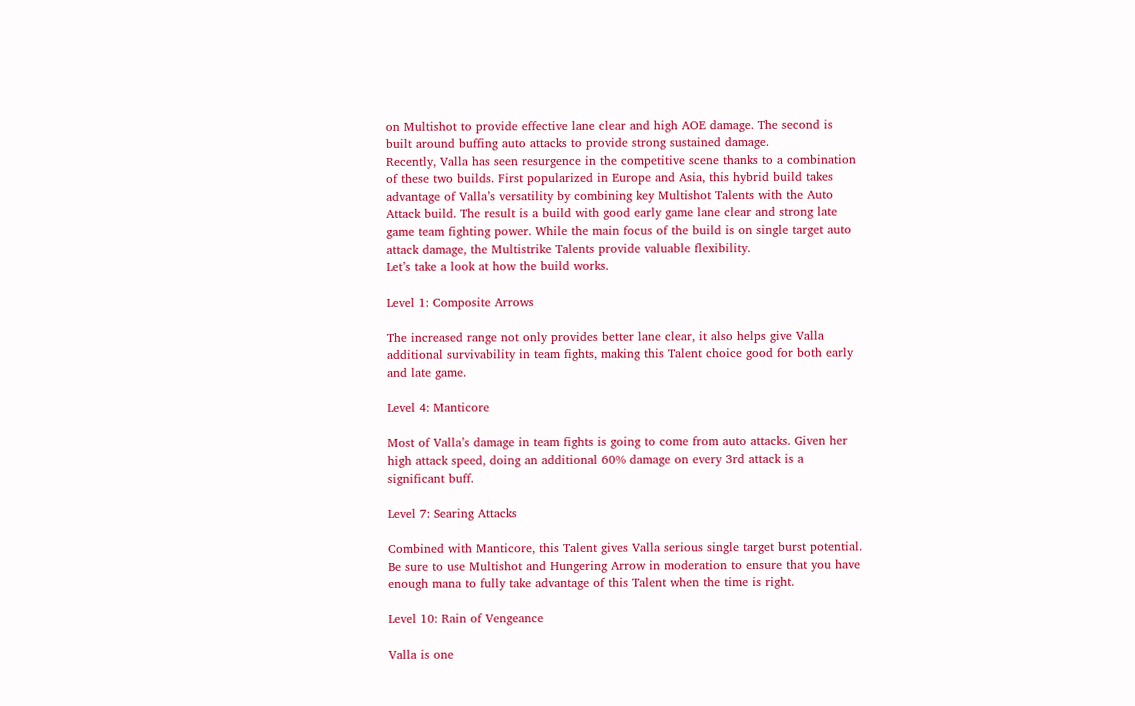on Multishot to provide effective lane clear and high AOE damage. The second is built around buffing auto attacks to provide strong sustained damage.
Recently, Valla has seen resurgence in the competitive scene thanks to a combination of these two builds. First popularized in Europe and Asia, this hybrid build takes advantage of Valla’s versatility by combining key Multishot Talents with the Auto Attack build. The result is a build with good early game lane clear and strong late game team fighting power. While the main focus of the build is on single target auto attack damage, the Multistrike Talents provide valuable flexibility.
Let’s take a look at how the build works.

Level 1: Composite Arrows

The increased range not only provides better lane clear, it also helps give Valla additional survivability in team fights, making this Talent choice good for both early and late game.

Level 4: Manticore

Most of Valla’s damage in team fights is going to come from auto attacks. Given her high attack speed, doing an additional 60% damage on every 3rd attack is a significant buff.

Level 7: Searing Attacks

Combined with Manticore, this Talent gives Valla serious single target burst potential. Be sure to use Multishot and Hungering Arrow in moderation to ensure that you have enough mana to fully take advantage of this Talent when the time is right.

Level 10: Rain of Vengeance

Valla is one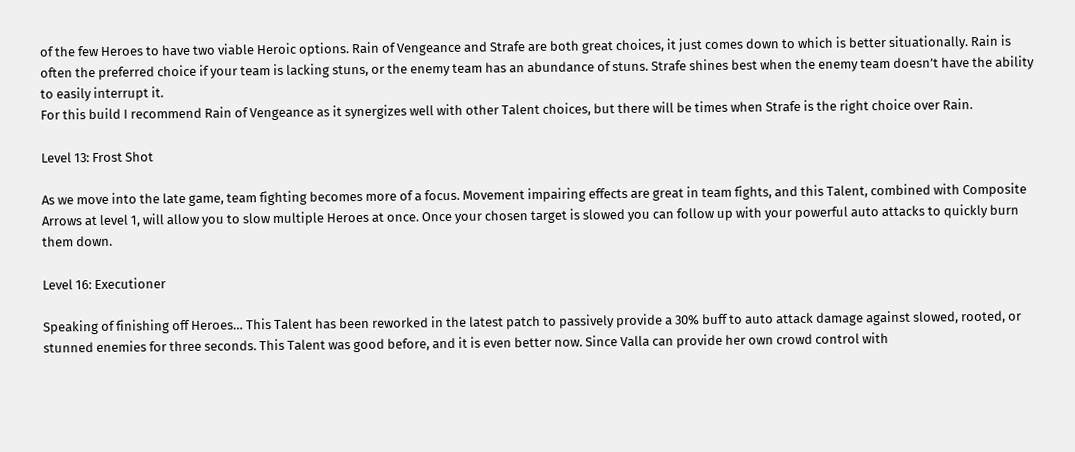of the few Heroes to have two viable Heroic options. Rain of Vengeance and Strafe are both great choices, it just comes down to which is better situationally. Rain is often the preferred choice if your team is lacking stuns, or the enemy team has an abundance of stuns. Strafe shines best when the enemy team doesn’t have the ability to easily interrupt it.
For this build I recommend Rain of Vengeance as it synergizes well with other Talent choices, but there will be times when Strafe is the right choice over Rain.

Level 13: Frost Shot

As we move into the late game, team fighting becomes more of a focus. Movement impairing effects are great in team fights, and this Talent, combined with Composite Arrows at level 1, will allow you to slow multiple Heroes at once. Once your chosen target is slowed you can follow up with your powerful auto attacks to quickly burn them down.

Level 16: Executioner

Speaking of finishing off Heroes… This Talent has been reworked in the latest patch to passively provide a 30% buff to auto attack damage against slowed, rooted, or stunned enemies for three seconds. This Talent was good before, and it is even better now. Since Valla can provide her own crowd control with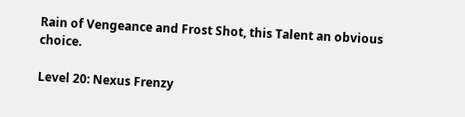Rain of Vengeance and Frost Shot, this Talent an obvious choice.

Level 20: Nexus Frenzy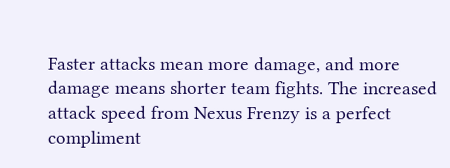Faster attacks mean more damage, and more damage means shorter team fights. The increased attack speed from Nexus Frenzy is a perfect compliment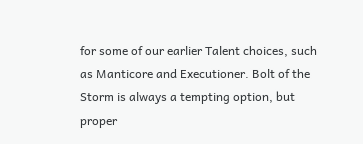for some of our earlier Talent choices, such as Manticore and Executioner. Bolt of the Storm is always a tempting option, but proper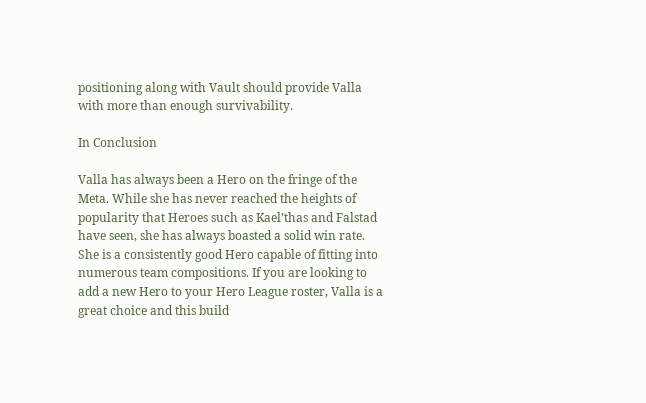positioning along with Vault should provide Valla with more than enough survivability.

In Conclusion

Valla has always been a Hero on the fringe of the Meta. While she has never reached the heights of popularity that Heroes such as Kael’thas and Falstad have seen, she has always boasted a solid win rate. She is a consistently good Hero capable of fitting into numerous team compositions. If you are looking to add a new Hero to your Hero League roster, Valla is a great choice and this build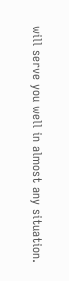will serve you well in almost any situation.